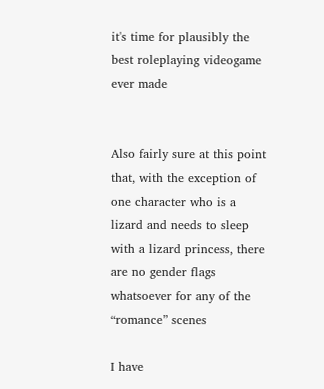it's time for plausibly the best roleplaying videogame ever made


Also fairly sure at this point that, with the exception of one character who is a lizard and needs to sleep with a lizard princess, there are no gender flags whatsoever for any of the “romance” scenes

I have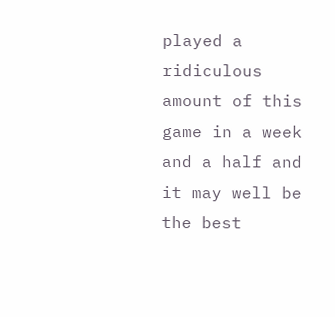played a ridiculous amount of this game in a week and a half and it may well be the best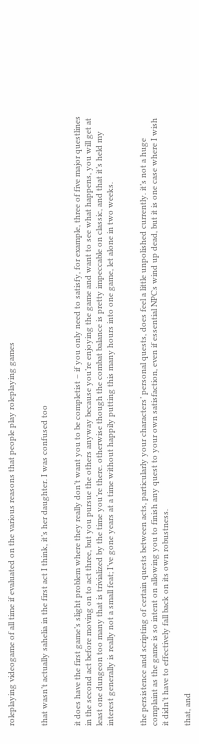roleplaying videogame of all time if evaluated on the various reasons that people play roleplaying games


that wasn’t actually sahelia in the first act I think, it’s her daughter. I was confused too


it does have the first game’s slight problem where they really don’t want you to be completist – if you only need to satisfy, for example, three of five major questlines in the second act before moving on to act three, but you pursue the others anyway because you’re enjoying the game and want to see what happens, you will get at least one dungeon too many that is trivialized by the time you’re there. otherwise though the combat balance is pretty impeccable on classic, and that it’s held my interest generally is really not a small feat; I’ve gone years at a time without happily putting this many hours into one game, let alone in two weeks.


the persistence and scripting of certain quests between acts, particularly your characters’ personal quests, does feel a little unpolished currently. it’s not a huge complaint as the game is so intent on allowing you to finish any quest to your own satisfaction, even if essential NPCs wind up dead, but it is one case where I wish it didn’t have to effectively fall back on its own robustness.

that, and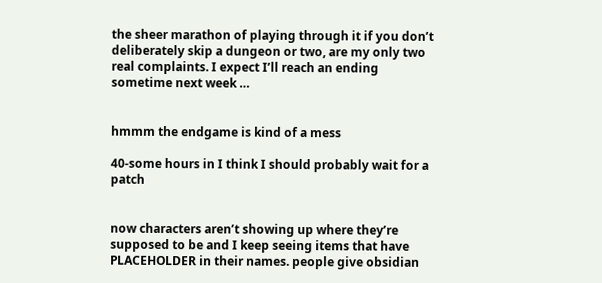the sheer marathon of playing through it if you don’t deliberately skip a dungeon or two, are my only two real complaints. I expect I’ll reach an ending sometime next week …


hmmm the endgame is kind of a mess

40-some hours in I think I should probably wait for a patch


now characters aren’t showing up where they’re supposed to be and I keep seeing items that have PLACEHOLDER in their names. people give obsidian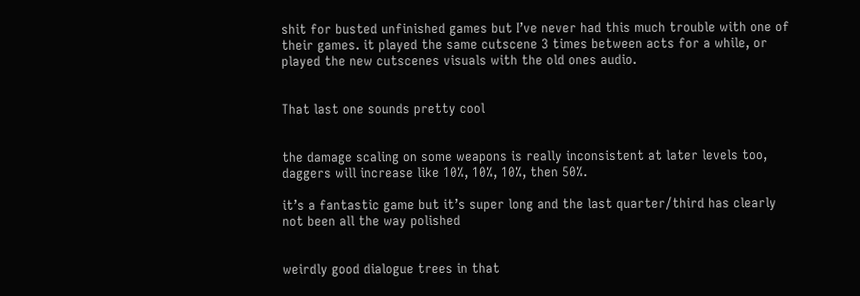shit for busted unfinished games but I’ve never had this much trouble with one of their games. it played the same cutscene 3 times between acts for a while, or played the new cutscenes visuals with the old ones audio.


That last one sounds pretty cool


the damage scaling on some weapons is really inconsistent at later levels too, daggers will increase like 10%, 10%, 10%, then 50%.

it’s a fantastic game but it’s super long and the last quarter/third has clearly not been all the way polished


weirdly good dialogue trees in that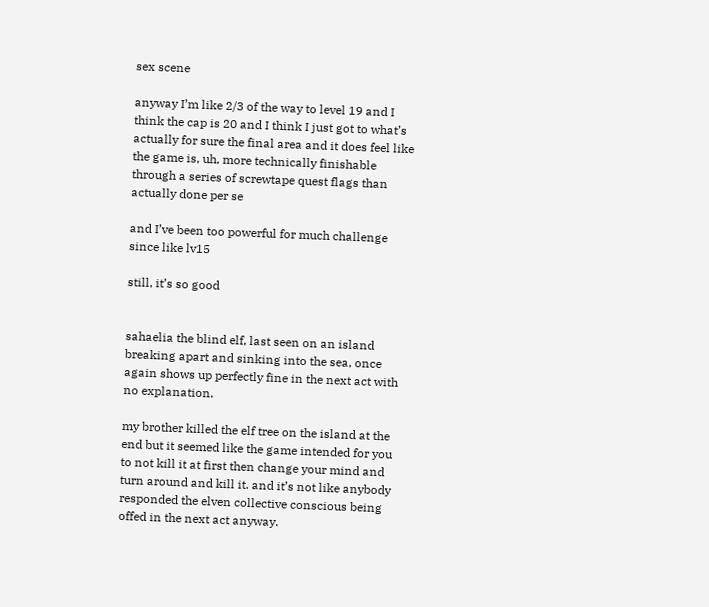sex scene

anyway I’m like 2/3 of the way to level 19 and I think the cap is 20 and I think I just got to what’s actually for sure the final area and it does feel like the game is, uh, more technically finishable through a series of screwtape quest flags than actually done per se

and I’ve been too powerful for much challenge since like lv15

still, it’s so good


sahaelia the blind elf, last seen on an island breaking apart and sinking into the sea, once again shows up perfectly fine in the next act with no explanation.

my brother killed the elf tree on the island at the end but it seemed like the game intended for you to not kill it at first then change your mind and turn around and kill it. and it’s not like anybody responded the elven collective conscious being offed in the next act anyway.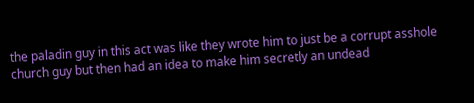the paladin guy in this act was like they wrote him to just be a corrupt asshole church guy but then had an idea to make him secretly an undead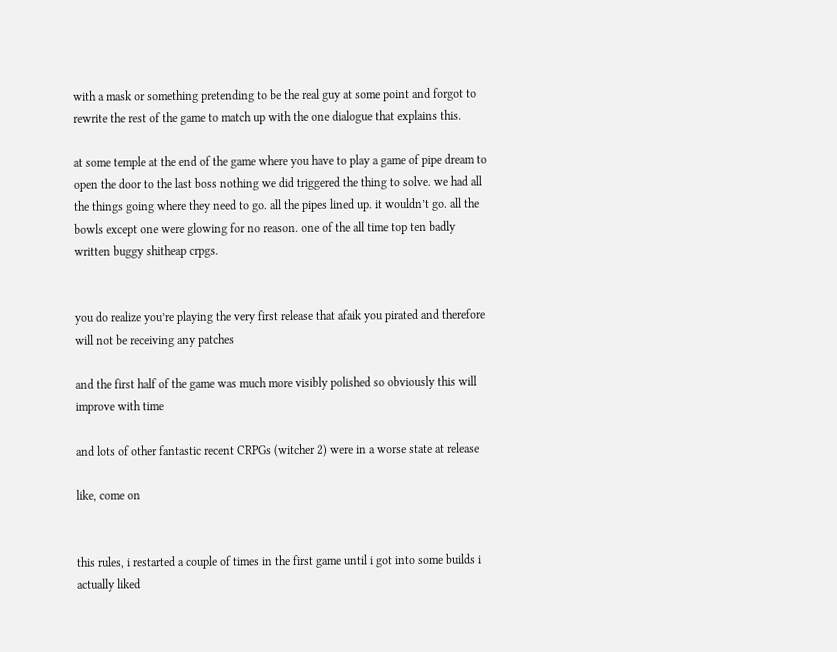with a mask or something pretending to be the real guy at some point and forgot to rewrite the rest of the game to match up with the one dialogue that explains this.

at some temple at the end of the game where you have to play a game of pipe dream to open the door to the last boss nothing we did triggered the thing to solve. we had all the things going where they need to go. all the pipes lined up. it wouldn’t go. all the bowls except one were glowing for no reason. one of the all time top ten badly written buggy shitheap crpgs.


you do realize you’re playing the very first release that afaik you pirated and therefore will not be receiving any patches

and the first half of the game was much more visibly polished so obviously this will improve with time

and lots of other fantastic recent CRPGs (witcher 2) were in a worse state at release

like, come on


this rules, i restarted a couple of times in the first game until i got into some builds i actually liked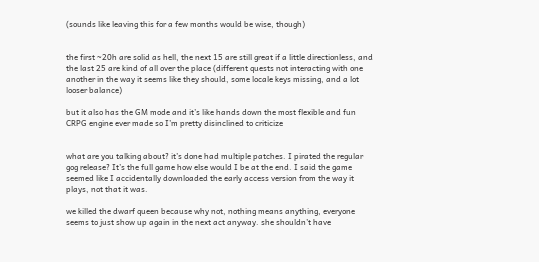(sounds like leaving this for a few months would be wise, though)


the first ~20h are solid as hell, the next 15 are still great if a little directionless, and the last 25 are kind of all over the place (different quests not interacting with one another in the way it seems like they should, some locale keys missing, and a lot looser balance)

but it also has the GM mode and it’s like hands down the most flexible and fun CRPG engine ever made so I’m pretty disinclined to criticize


what are you talking about? it’s done had multiple patches. I pirated the regular gog release? It’s the full game how else would I be at the end. I said the game seemed like I accidentally downloaded the early access version from the way it plays, not that it was.

we killed the dwarf queen because why not, nothing means anything, everyone seems to just show up again in the next act anyway. she shouldn’t have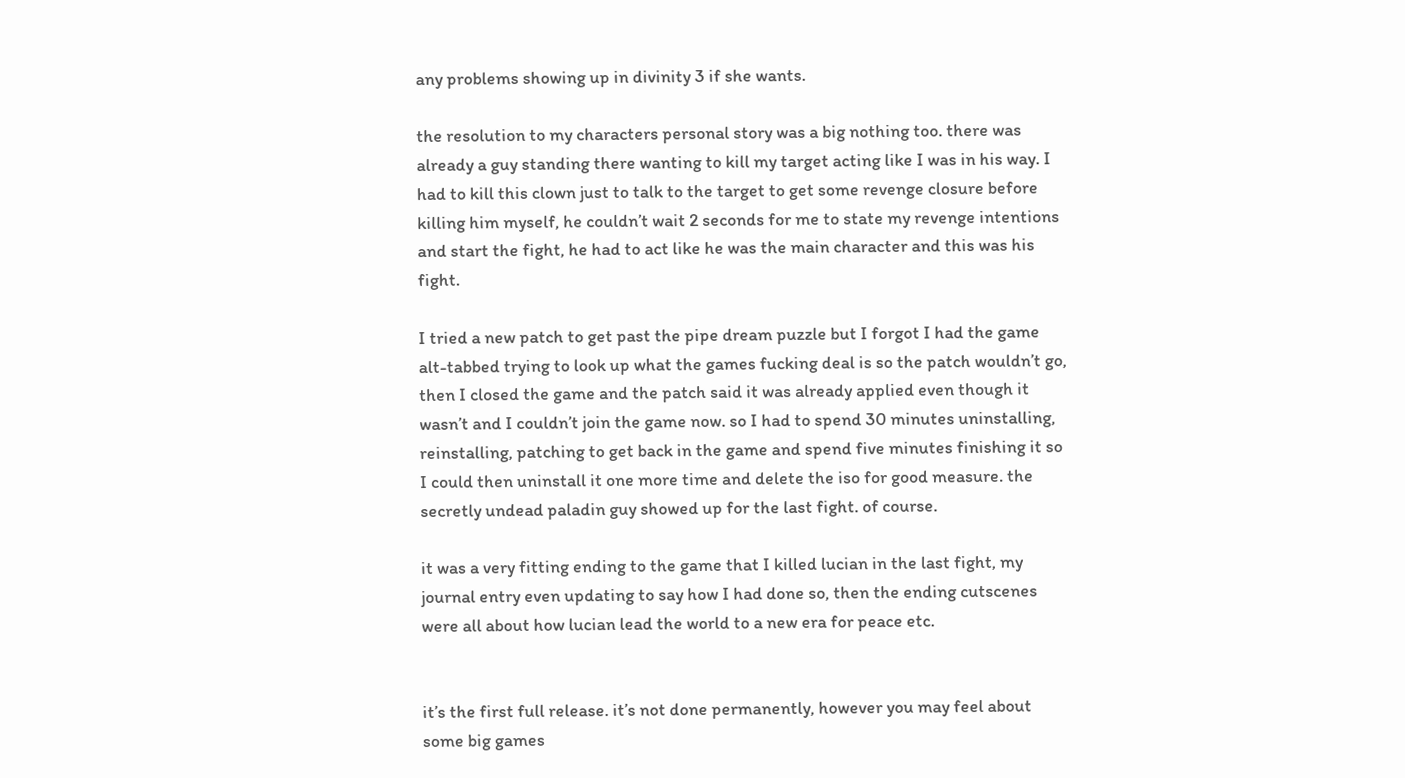any problems showing up in divinity 3 if she wants.

the resolution to my characters personal story was a big nothing too. there was already a guy standing there wanting to kill my target acting like I was in his way. I had to kill this clown just to talk to the target to get some revenge closure before killing him myself, he couldn’t wait 2 seconds for me to state my revenge intentions and start the fight, he had to act like he was the main character and this was his fight.

I tried a new patch to get past the pipe dream puzzle but I forgot I had the game alt-tabbed trying to look up what the games fucking deal is so the patch wouldn’t go, then I closed the game and the patch said it was already applied even though it wasn’t and I couldn’t join the game now. so I had to spend 30 minutes uninstalling, reinstalling, patching to get back in the game and spend five minutes finishing it so I could then uninstall it one more time and delete the iso for good measure. the secretly undead paladin guy showed up for the last fight. of course.

it was a very fitting ending to the game that I killed lucian in the last fight, my journal entry even updating to say how I had done so, then the ending cutscenes were all about how lucian lead the world to a new era for peace etc.


it’s the first full release. it’s not done permanently, however you may feel about some big games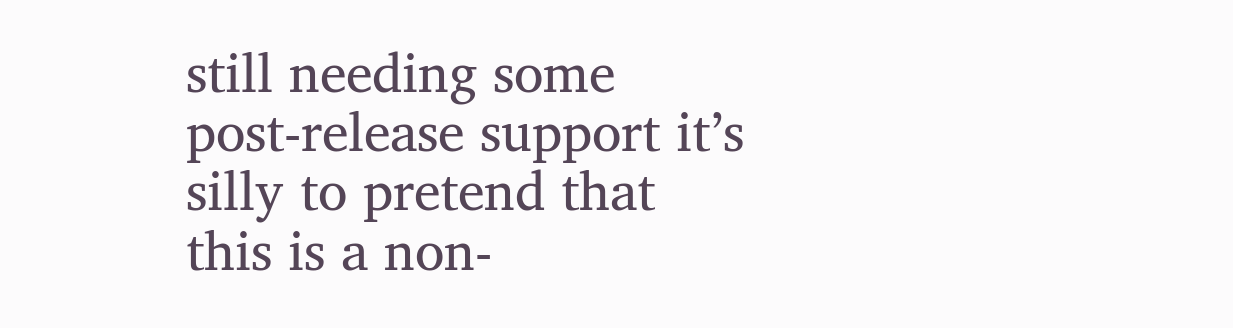still needing some post-release support it’s silly to pretend that this is a non-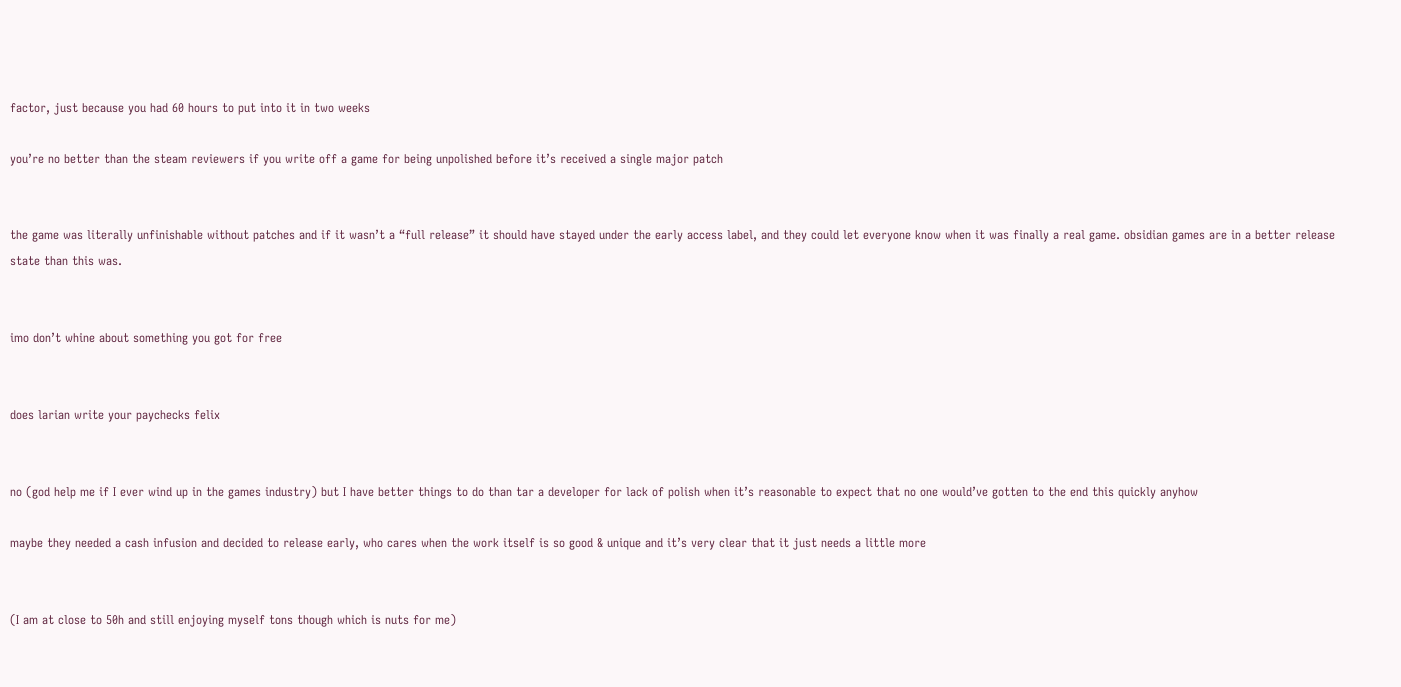factor, just because you had 60 hours to put into it in two weeks

you’re no better than the steam reviewers if you write off a game for being unpolished before it’s received a single major patch


the game was literally unfinishable without patches and if it wasn’t a “full release” it should have stayed under the early access label, and they could let everyone know when it was finally a real game. obsidian games are in a better release state than this was.


imo don’t whine about something you got for free


does larian write your paychecks felix


no (god help me if I ever wind up in the games industry) but I have better things to do than tar a developer for lack of polish when it’s reasonable to expect that no one would’ve gotten to the end this quickly anyhow

maybe they needed a cash infusion and decided to release early, who cares when the work itself is so good & unique and it’s very clear that it just needs a little more


(I am at close to 50h and still enjoying myself tons though which is nuts for me)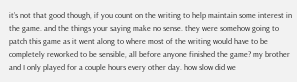it’s not that good though, if you count on the writing to help maintain some interest in the game. and the things your saying make no sense. they were somehow going to patch this game as it went along to where most of the writing would have to be completely reworked to be sensible, all before anyone finished the game? my brother and I only played for a couple hours every other day. how slow did we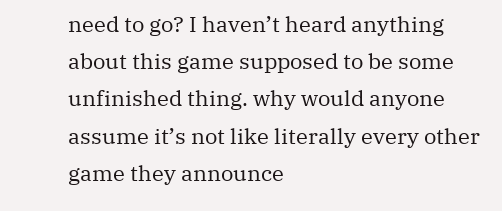need to go? I haven’t heard anything about this game supposed to be some unfinished thing. why would anyone assume it’s not like literally every other game they announce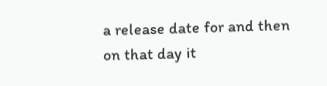a release date for and then on that day it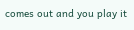comes out and you play it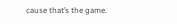cause that’s the game.